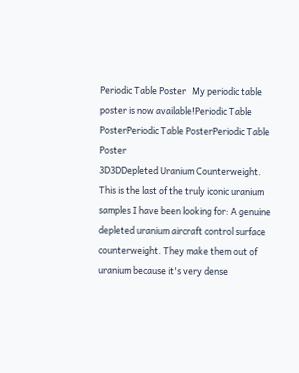Periodic Table Poster   My periodic table poster is now available!Periodic Table PosterPeriodic Table PosterPeriodic Table Poster
3D3DDepleted Uranium Counterweight.
This is the last of the truly iconic uranium samples I have been looking for: A genuine depleted uranium aircraft control surface counterweight. They make them out of uranium because it's very dense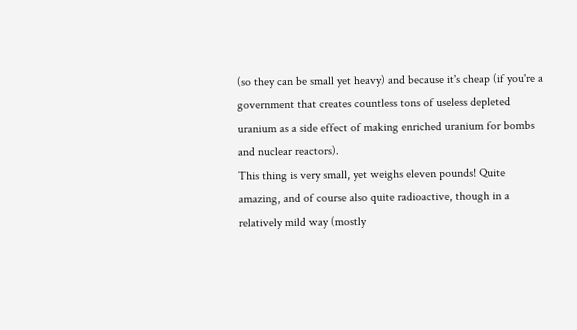(so they can be small yet heavy) and because it's cheap (if you're a government that creates countless tons of useless depleted uranium as a side effect of making enriched uranium for bombs and nuclear reactors).
This thing is very small, yet weighs eleven pounds! Quite amazing, and of course also quite radioactive, though in a relatively mild way (mostly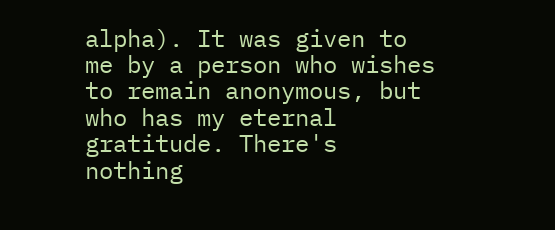alpha). It was given to me by a person who wishes to remain anonymous, but who has my eternal gratitude. There's nothing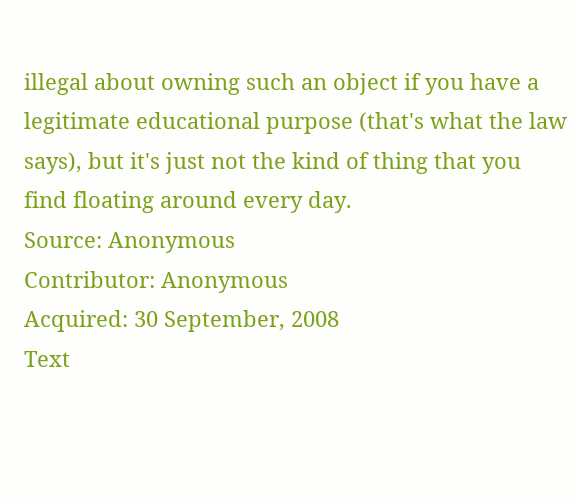illegal about owning such an object if you have a legitimate educational purpose (that's what the law says), but it's just not the kind of thing that you find floating around every day.
Source: Anonymous
Contributor: Anonymous
Acquired: 30 September, 2008
Text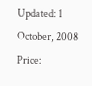Updated: 1 October, 2008
Price: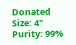Donated
Size: 4"
Purity: 99%